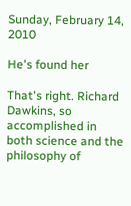Sunday, February 14, 2010

He's found her

That's right. Richard Dawkins, so accomplished in both science and the philosophy of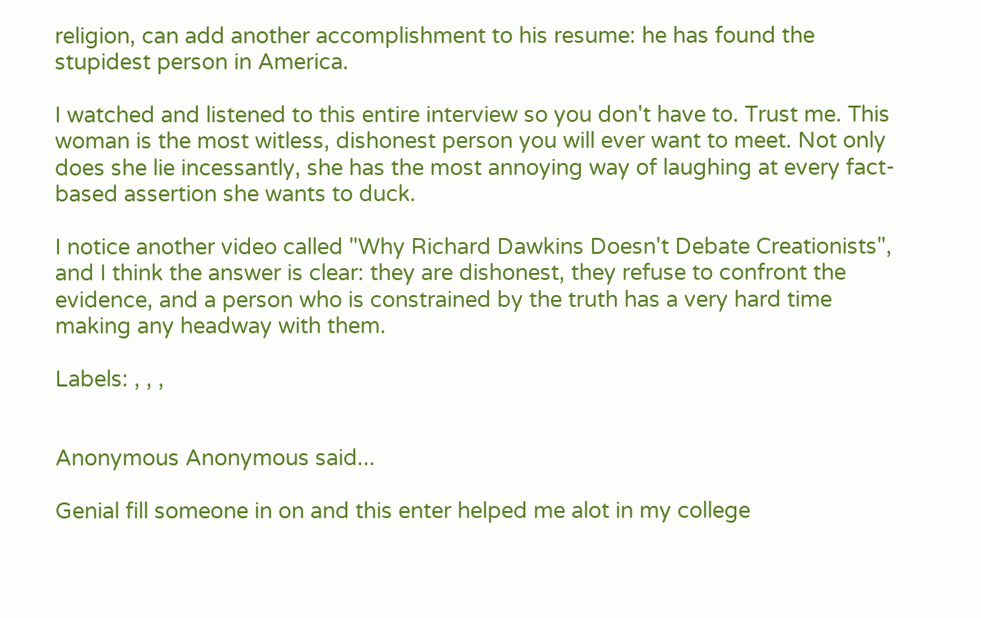religion, can add another accomplishment to his resume: he has found the stupidest person in America.

I watched and listened to this entire interview so you don't have to. Trust me. This woman is the most witless, dishonest person you will ever want to meet. Not only does she lie incessantly, she has the most annoying way of laughing at every fact-based assertion she wants to duck.

I notice another video called "Why Richard Dawkins Doesn't Debate Creationists", and I think the answer is clear: they are dishonest, they refuse to confront the evidence, and a person who is constrained by the truth has a very hard time making any headway with them.

Labels: , , ,


Anonymous Anonymous said...

Genial fill someone in on and this enter helped me alot in my college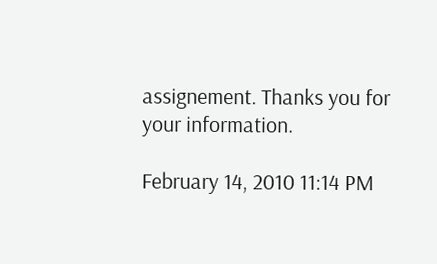assignement. Thanks you for your information.

February 14, 2010 11:14 PM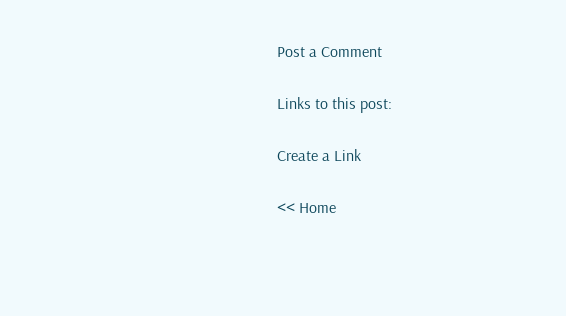Post a Comment

Links to this post:

Create a Link

<< Home